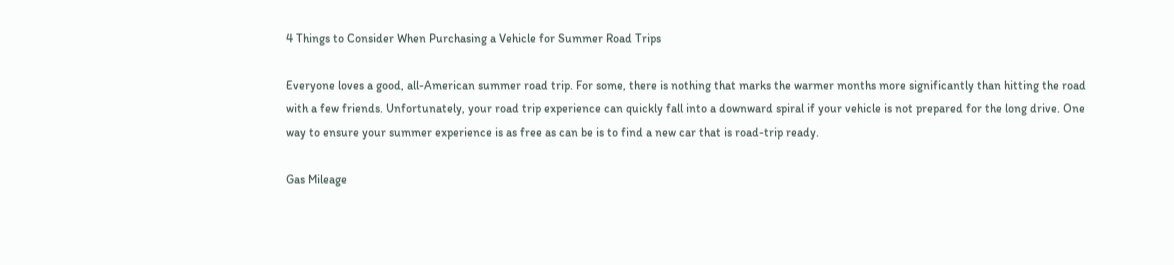4 Things to Consider When Purchasing a Vehicle for Summer Road Trips

Everyone loves a good, all-American summer road trip. For some, there is nothing that marks the warmer months more significantly than hitting the road with a few friends. Unfortunately, your road trip experience can quickly fall into a downward spiral if your vehicle is not prepared for the long drive. One way to ensure your summer experience is as free as can be is to find a new car that is road-trip ready.

Gas Mileage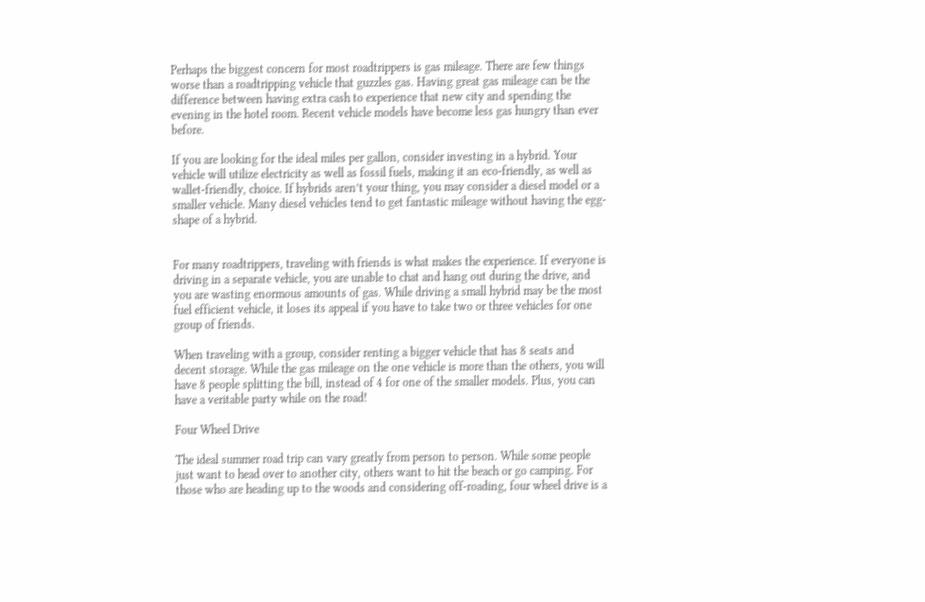Perhaps the biggest concern for most roadtrippers is gas mileage. There are few things worse than a roadtripping vehicle that guzzles gas. Having great gas mileage can be the difference between having extra cash to experience that new city and spending the evening in the hotel room. Recent vehicle models have become less gas hungry than ever before.

If you are looking for the ideal miles per gallon, consider investing in a hybrid. Your vehicle will utilize electricity as well as fossil fuels, making it an eco-friendly, as well as wallet-friendly, choice. If hybrids aren’t your thing, you may consider a diesel model or a smaller vehicle. Many diesel vehicles tend to get fantastic mileage without having the egg-shape of a hybrid.


For many roadtrippers, traveling with friends is what makes the experience. If everyone is driving in a separate vehicle, you are unable to chat and hang out during the drive, and you are wasting enormous amounts of gas. While driving a small hybrid may be the most fuel efficient vehicle, it loses its appeal if you have to take two or three vehicles for one group of friends.

When traveling with a group, consider renting a bigger vehicle that has 8 seats and decent storage. While the gas mileage on the one vehicle is more than the others, you will have 8 people splitting the bill, instead of 4 for one of the smaller models. Plus, you can have a veritable party while on the road!

Four Wheel Drive

The ideal summer road trip can vary greatly from person to person. While some people just want to head over to another city, others want to hit the beach or go camping. For those who are heading up to the woods and considering off-roading, four wheel drive is a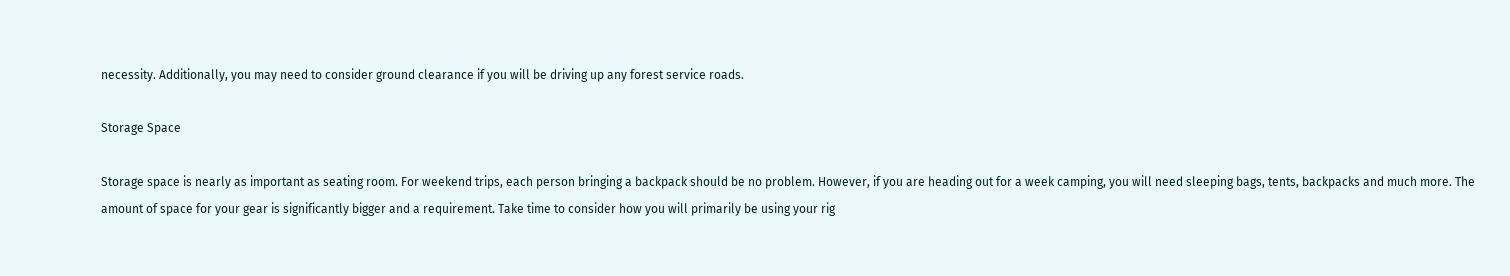necessity. Additionally, you may need to consider ground clearance if you will be driving up any forest service roads.

Storage Space

Storage space is nearly as important as seating room. For weekend trips, each person bringing a backpack should be no problem. However, if you are heading out for a week camping, you will need sleeping bags, tents, backpacks and much more. The amount of space for your gear is significantly bigger and a requirement. Take time to consider how you will primarily be using your rig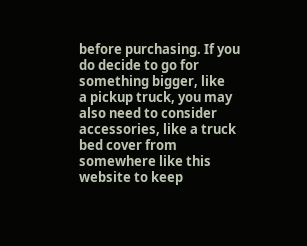before purchasing. If you do decide to go for something bigger, like
a pickup truck, you may also need to consider accessories, like a truck bed cover from somewhere like this website to keep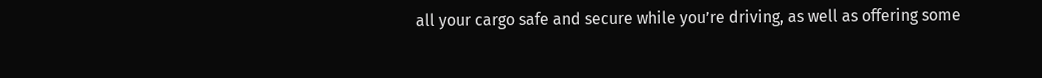all your cargo safe and secure while you’re driving, as well as offering some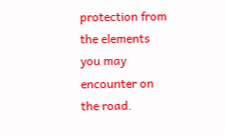protection from the elements you may encounter on the road.